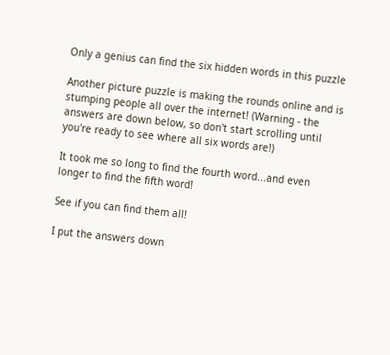Only a genius can find the six hidden words in this puzzle

Another picture puzzle is making the rounds online and is stumping people all over the internet! (Warning - the answers are down below, so don't start scrolling until you're ready to see where all six words are!)

It took me so long to find the fourth word...and even longer to find the fifth word!

See if you can find them all!

I put the answers down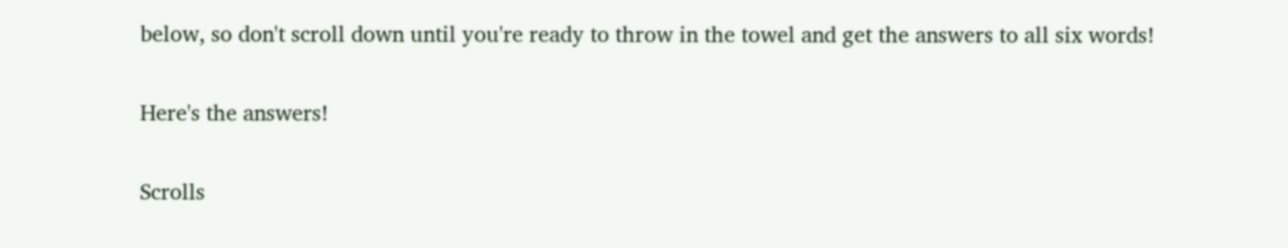below, so don't scroll down until you're ready to throw in the towel and get the answers to all six words!

Here's the answers!

Scrolls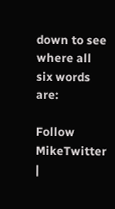down to see where all six words are:

Follow MikeTwitter |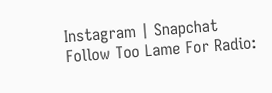Instagram | Snapchat
Follow Too Lame For Radio: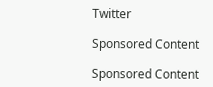Twitter

Sponsored Content

Sponsored Content